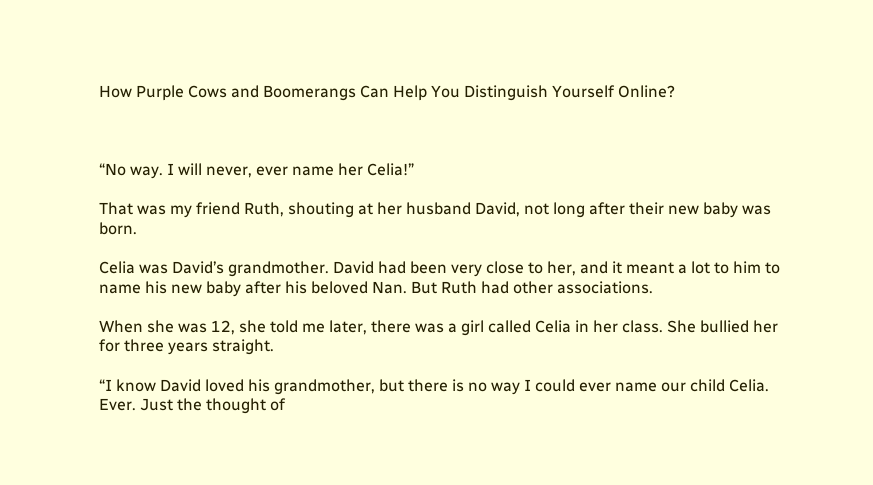How Purple Cows and Boomerangs Can Help You Distinguish Yourself Online?



“No way. I will never, ever name her Celia!”

That was my friend Ruth, shouting at her husband David, not long after their new baby was born.

Celia was David’s grandmother. David had been very close to her, and it meant a lot to him to name his new baby after his beloved Nan. But Ruth had other associations.

When she was 12, she told me later, there was a girl called Celia in her class. She bullied her for three years straight.

“I know David loved his grandmother, but there is no way I could ever name our child Celia. Ever. Just the thought of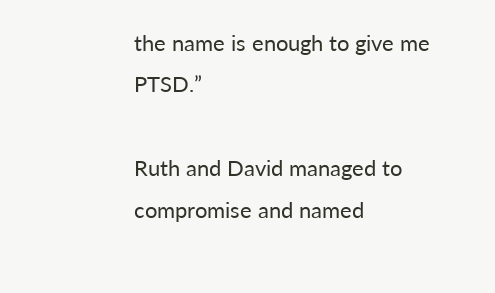the name is enough to give me PTSD.”

Ruth and David managed to compromise and named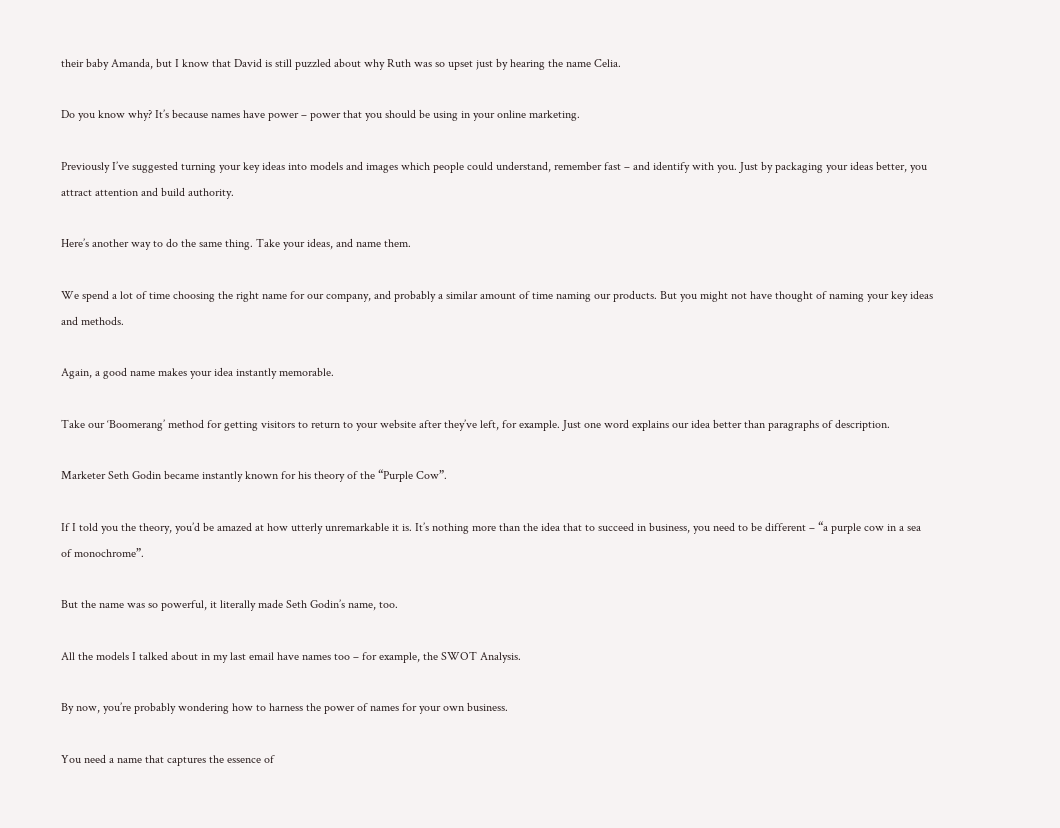their baby Amanda, but I know that David is still puzzled about why Ruth was so upset just by hearing the name Celia.

Do you know why? It’s because names have power – power that you should be using in your online marketing.

Previously I’ve suggested turning your key ideas into models and images which people could understand, remember fast – and identify with you. Just by packaging your ideas better, you attract attention and build authority.

Here’s another way to do the same thing. Take your ideas, and name them.

We spend a lot of time choosing the right name for our company, and probably a similar amount of time naming our products. But you might not have thought of naming your key ideas and methods.

Again, a good name makes your idea instantly memorable.

Take our ‘Boomerang’ method for getting visitors to return to your website after they’ve left, for example. Just one word explains our idea better than paragraphs of description.

Marketer Seth Godin became instantly known for his theory of the “Purple Cow”.

If I told you the theory, you’d be amazed at how utterly unremarkable it is. It’s nothing more than the idea that to succeed in business, you need to be different – “a purple cow in a sea of monochrome”.

But the name was so powerful, it literally made Seth Godin’s name, too.

All the models I talked about in my last email have names too – for example, the SWOT Analysis.

By now, you’re probably wondering how to harness the power of names for your own business.

You need a name that captures the essence of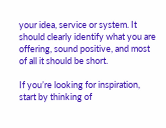your idea, service or system. It should clearly identify what you are offering, sound positive, and most of all it should be short.

If you’re looking for inspiration, start by thinking of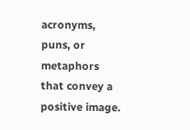acronyms, puns, or metaphors that convey a positive image.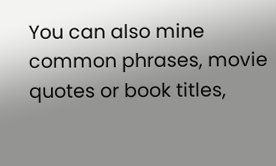You can also mine common phrases, movie quotes or book titles,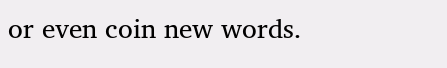or even coin new words.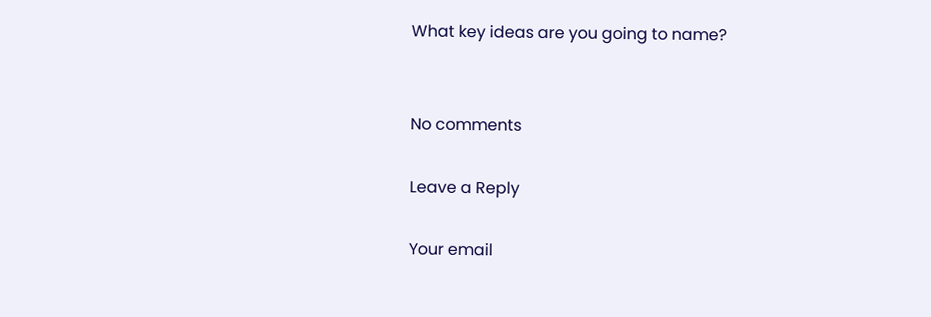What key ideas are you going to name?


No comments

Leave a Reply

Your email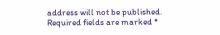address will not be published. Required fields are marked *